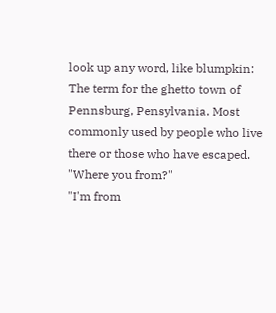look up any word, like blumpkin:
The term for the ghetto town of Pennsburg, Pensylvania. Most commonly used by people who live there or those who have escaped.
"Where you from?"
"I'm from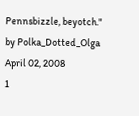Pennsbizzle, beyotch."
by Polka_Dotted_Olga April 02, 2008
1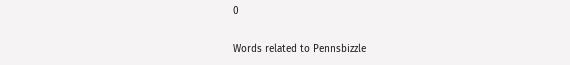0

Words related to Pennsbizzle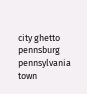city ghetto pennsburg pennsylvania town